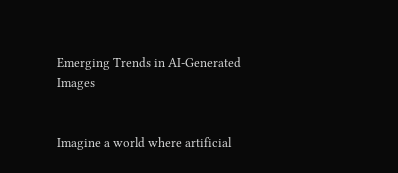Emerging Trends in AI-Generated Images


Imagine a world where artificial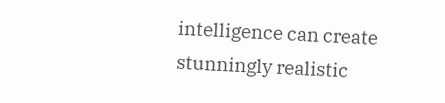intelligence can create stunningly realistic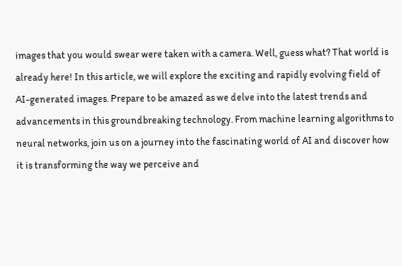images that you would swear were taken with a camera. Well, guess what? That world is already here! In this article, we will explore the exciting and rapidly evolving field of AI-generated images. Prepare to be amazed as we delve into the latest trends and advancements in this groundbreaking technology. From machine learning algorithms to neural networks, join us on a journey into the fascinating world of AI and discover how it is transforming the way we perceive and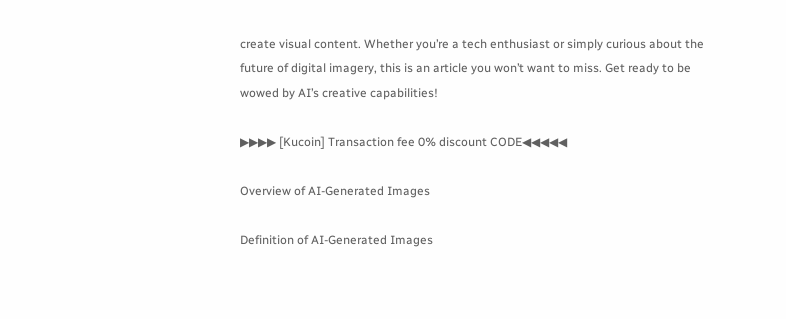create visual content. Whether you’re a tech enthusiast or simply curious about the future of digital imagery, this is an article you won’t want to miss. Get ready to be wowed by AI’s creative capabilities!

▶▶▶▶ [Kucoin] Transaction fee 0% discount CODE◀◀◀◀◀

Overview of AI-Generated Images

Definition of AI-Generated Images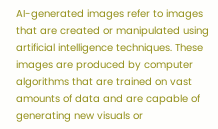AI-generated images refer to images that are created or manipulated using artificial intelligence techniques. These images are produced by computer algorithms that are trained on vast amounts of data and are capable of generating new visuals or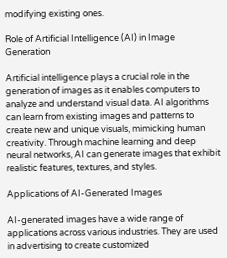modifying existing ones.

Role of Artificial Intelligence (AI) in Image Generation

Artificial intelligence plays a crucial role in the generation of images as it enables computers to analyze and understand visual data. AI algorithms can learn from existing images and patterns to create new and unique visuals, mimicking human creativity. Through machine learning and deep neural networks, AI can generate images that exhibit realistic features, textures, and styles.

Applications of AI-Generated Images

AI-generated images have a wide range of applications across various industries. They are used in advertising to create customized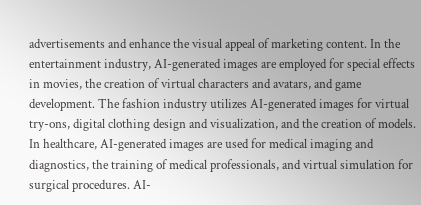advertisements and enhance the visual appeal of marketing content. In the entertainment industry, AI-generated images are employed for special effects in movies, the creation of virtual characters and avatars, and game development. The fashion industry utilizes AI-generated images for virtual try-ons, digital clothing design and visualization, and the creation of models. In healthcare, AI-generated images are used for medical imaging and diagnostics, the training of medical professionals, and virtual simulation for surgical procedures. AI-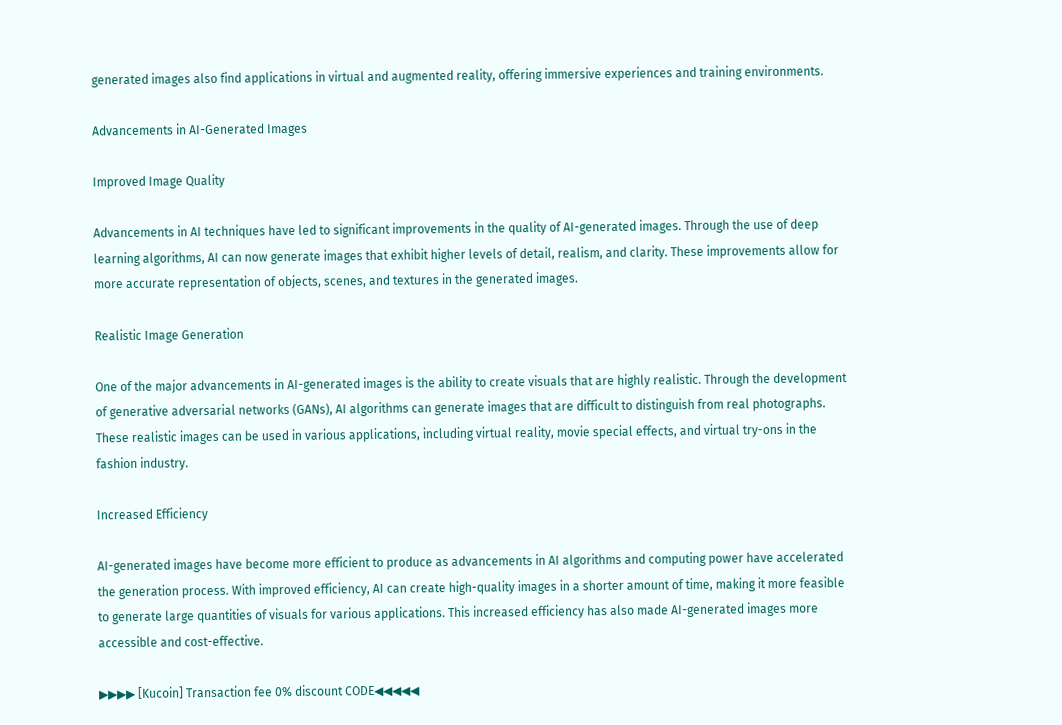generated images also find applications in virtual and augmented reality, offering immersive experiences and training environments.

Advancements in AI-Generated Images

Improved Image Quality

Advancements in AI techniques have led to significant improvements in the quality of AI-generated images. Through the use of deep learning algorithms, AI can now generate images that exhibit higher levels of detail, realism, and clarity. These improvements allow for more accurate representation of objects, scenes, and textures in the generated images.

Realistic Image Generation

One of the major advancements in AI-generated images is the ability to create visuals that are highly realistic. Through the development of generative adversarial networks (GANs), AI algorithms can generate images that are difficult to distinguish from real photographs. These realistic images can be used in various applications, including virtual reality, movie special effects, and virtual try-ons in the fashion industry.

Increased Efficiency

AI-generated images have become more efficient to produce as advancements in AI algorithms and computing power have accelerated the generation process. With improved efficiency, AI can create high-quality images in a shorter amount of time, making it more feasible to generate large quantities of visuals for various applications. This increased efficiency has also made AI-generated images more accessible and cost-effective.

▶▶▶▶ [Kucoin] Transaction fee 0% discount CODE◀◀◀◀◀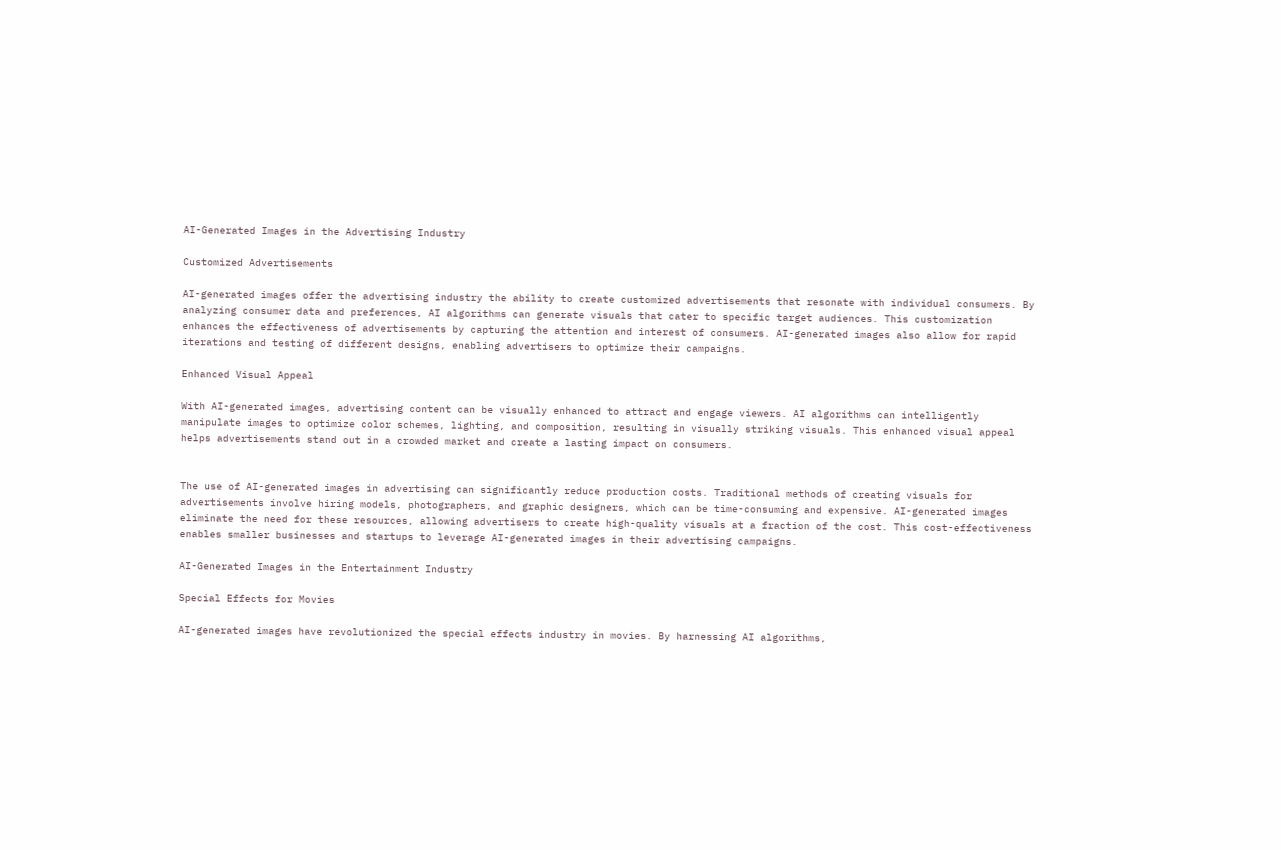AI-Generated Images in the Advertising Industry

Customized Advertisements

AI-generated images offer the advertising industry the ability to create customized advertisements that resonate with individual consumers. By analyzing consumer data and preferences, AI algorithms can generate visuals that cater to specific target audiences. This customization enhances the effectiveness of advertisements by capturing the attention and interest of consumers. AI-generated images also allow for rapid iterations and testing of different designs, enabling advertisers to optimize their campaigns.

Enhanced Visual Appeal

With AI-generated images, advertising content can be visually enhanced to attract and engage viewers. AI algorithms can intelligently manipulate images to optimize color schemes, lighting, and composition, resulting in visually striking visuals. This enhanced visual appeal helps advertisements stand out in a crowded market and create a lasting impact on consumers.


The use of AI-generated images in advertising can significantly reduce production costs. Traditional methods of creating visuals for advertisements involve hiring models, photographers, and graphic designers, which can be time-consuming and expensive. AI-generated images eliminate the need for these resources, allowing advertisers to create high-quality visuals at a fraction of the cost. This cost-effectiveness enables smaller businesses and startups to leverage AI-generated images in their advertising campaigns.

AI-Generated Images in the Entertainment Industry

Special Effects for Movies

AI-generated images have revolutionized the special effects industry in movies. By harnessing AI algorithms,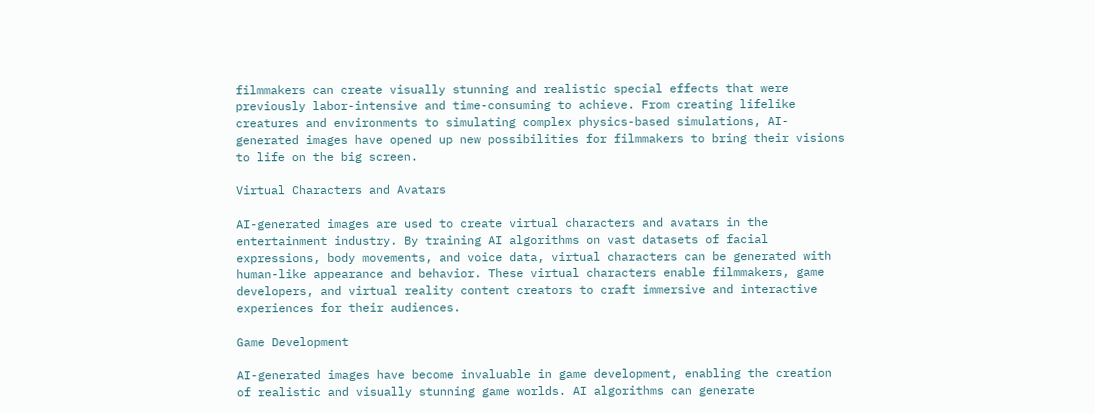filmmakers can create visually stunning and realistic special effects that were previously labor-intensive and time-consuming to achieve. From creating lifelike creatures and environments to simulating complex physics-based simulations, AI-generated images have opened up new possibilities for filmmakers to bring their visions to life on the big screen.

Virtual Characters and Avatars

AI-generated images are used to create virtual characters and avatars in the entertainment industry. By training AI algorithms on vast datasets of facial expressions, body movements, and voice data, virtual characters can be generated with human-like appearance and behavior. These virtual characters enable filmmakers, game developers, and virtual reality content creators to craft immersive and interactive experiences for their audiences.

Game Development

AI-generated images have become invaluable in game development, enabling the creation of realistic and visually stunning game worlds. AI algorithms can generate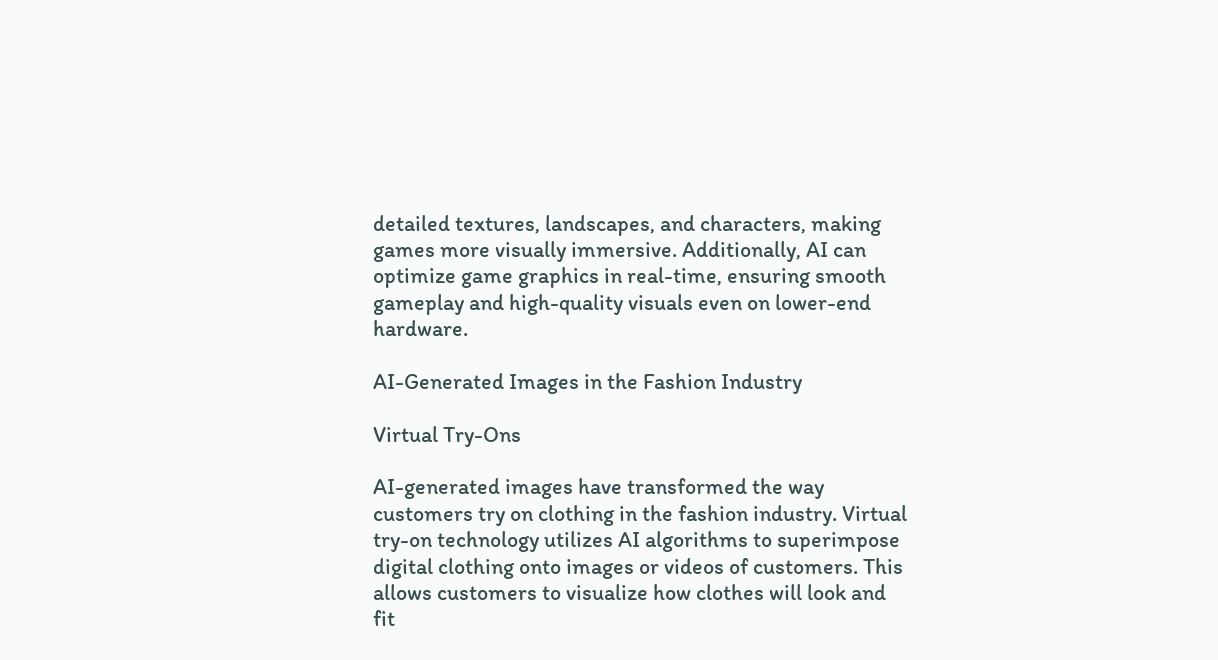detailed textures, landscapes, and characters, making games more visually immersive. Additionally, AI can optimize game graphics in real-time, ensuring smooth gameplay and high-quality visuals even on lower-end hardware.

AI-Generated Images in the Fashion Industry

Virtual Try-Ons

AI-generated images have transformed the way customers try on clothing in the fashion industry. Virtual try-on technology utilizes AI algorithms to superimpose digital clothing onto images or videos of customers. This allows customers to visualize how clothes will look and fit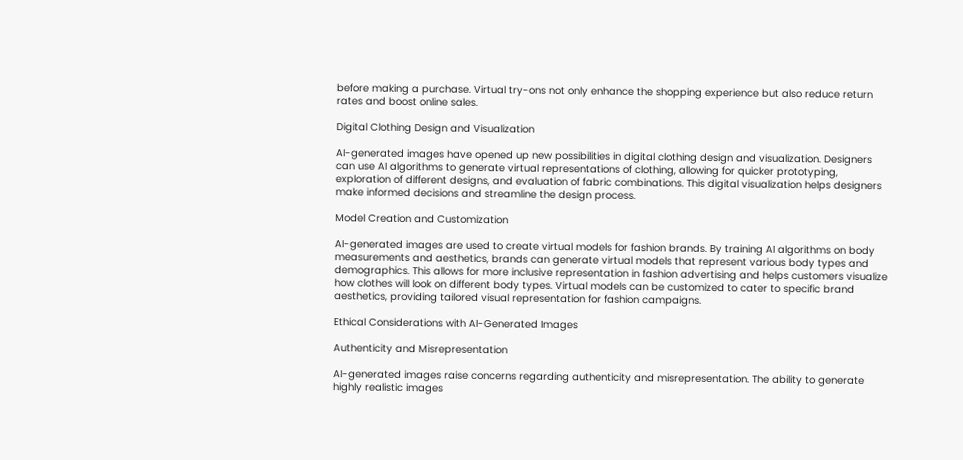before making a purchase. Virtual try-ons not only enhance the shopping experience but also reduce return rates and boost online sales.

Digital Clothing Design and Visualization

AI-generated images have opened up new possibilities in digital clothing design and visualization. Designers can use AI algorithms to generate virtual representations of clothing, allowing for quicker prototyping, exploration of different designs, and evaluation of fabric combinations. This digital visualization helps designers make informed decisions and streamline the design process.

Model Creation and Customization

AI-generated images are used to create virtual models for fashion brands. By training AI algorithms on body measurements and aesthetics, brands can generate virtual models that represent various body types and demographics. This allows for more inclusive representation in fashion advertising and helps customers visualize how clothes will look on different body types. Virtual models can be customized to cater to specific brand aesthetics, providing tailored visual representation for fashion campaigns.

Ethical Considerations with AI-Generated Images

Authenticity and Misrepresentation

AI-generated images raise concerns regarding authenticity and misrepresentation. The ability to generate highly realistic images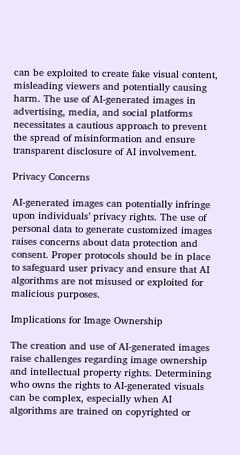can be exploited to create fake visual content, misleading viewers and potentially causing harm. The use of AI-generated images in advertising, media, and social platforms necessitates a cautious approach to prevent the spread of misinformation and ensure transparent disclosure of AI involvement.

Privacy Concerns

AI-generated images can potentially infringe upon individuals’ privacy rights. The use of personal data to generate customized images raises concerns about data protection and consent. Proper protocols should be in place to safeguard user privacy and ensure that AI algorithms are not misused or exploited for malicious purposes.

Implications for Image Ownership

The creation and use of AI-generated images raise challenges regarding image ownership and intellectual property rights. Determining who owns the rights to AI-generated visuals can be complex, especially when AI algorithms are trained on copyrighted or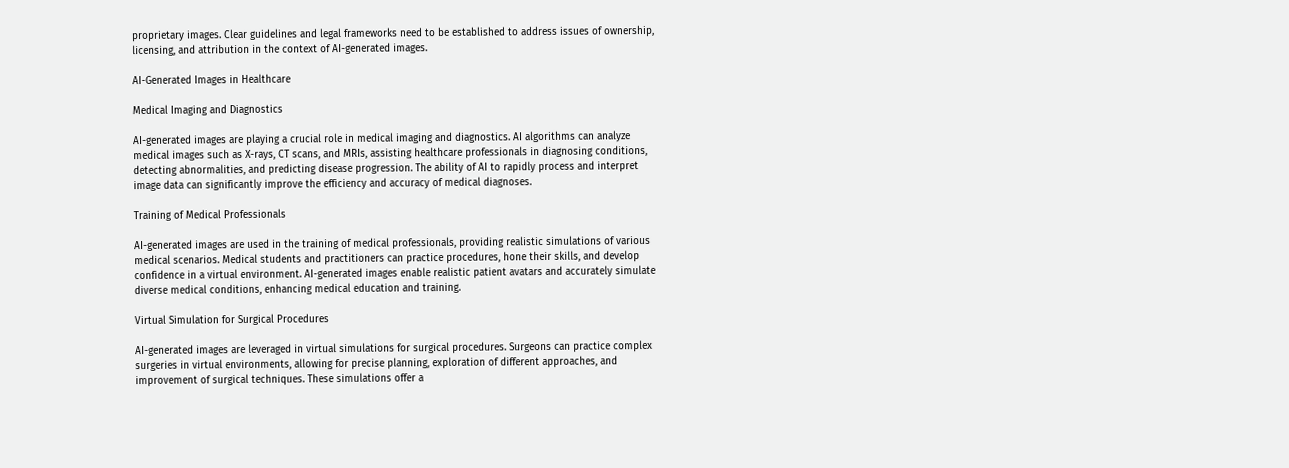proprietary images. Clear guidelines and legal frameworks need to be established to address issues of ownership, licensing, and attribution in the context of AI-generated images.

AI-Generated Images in Healthcare

Medical Imaging and Diagnostics

AI-generated images are playing a crucial role in medical imaging and diagnostics. AI algorithms can analyze medical images such as X-rays, CT scans, and MRIs, assisting healthcare professionals in diagnosing conditions, detecting abnormalities, and predicting disease progression. The ability of AI to rapidly process and interpret image data can significantly improve the efficiency and accuracy of medical diagnoses.

Training of Medical Professionals

AI-generated images are used in the training of medical professionals, providing realistic simulations of various medical scenarios. Medical students and practitioners can practice procedures, hone their skills, and develop confidence in a virtual environment. AI-generated images enable realistic patient avatars and accurately simulate diverse medical conditions, enhancing medical education and training.

Virtual Simulation for Surgical Procedures

AI-generated images are leveraged in virtual simulations for surgical procedures. Surgeons can practice complex surgeries in virtual environments, allowing for precise planning, exploration of different approaches, and improvement of surgical techniques. These simulations offer a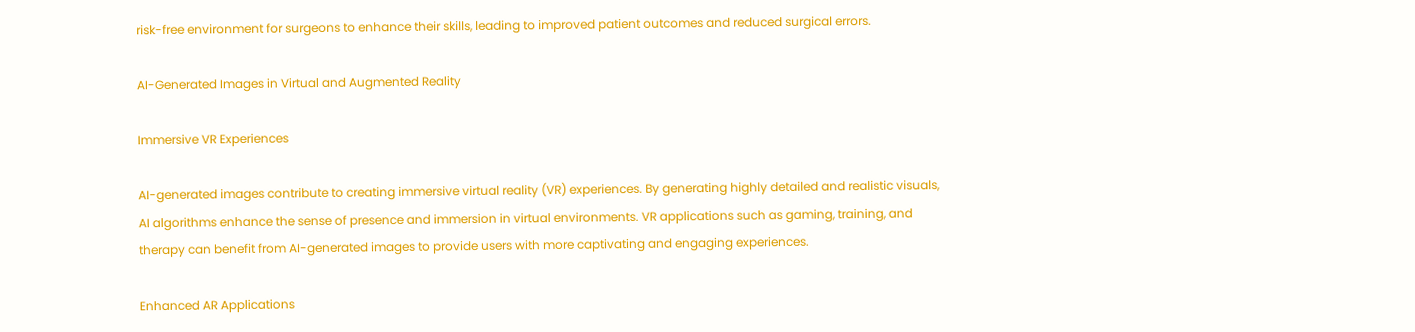risk-free environment for surgeons to enhance their skills, leading to improved patient outcomes and reduced surgical errors.

AI-Generated Images in Virtual and Augmented Reality

Immersive VR Experiences

AI-generated images contribute to creating immersive virtual reality (VR) experiences. By generating highly detailed and realistic visuals, AI algorithms enhance the sense of presence and immersion in virtual environments. VR applications such as gaming, training, and therapy can benefit from AI-generated images to provide users with more captivating and engaging experiences.

Enhanced AR Applications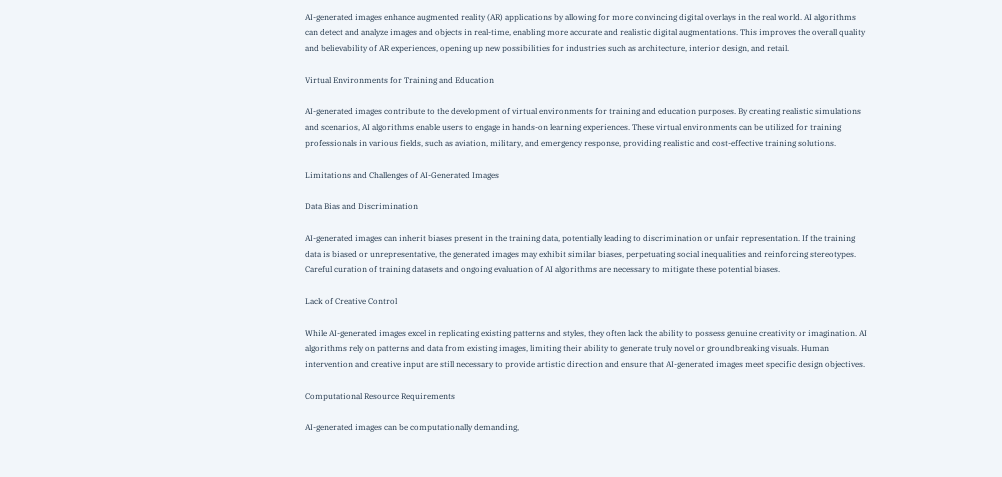AI-generated images enhance augmented reality (AR) applications by allowing for more convincing digital overlays in the real world. AI algorithms can detect and analyze images and objects in real-time, enabling more accurate and realistic digital augmentations. This improves the overall quality and believability of AR experiences, opening up new possibilities for industries such as architecture, interior design, and retail.

Virtual Environments for Training and Education

AI-generated images contribute to the development of virtual environments for training and education purposes. By creating realistic simulations and scenarios, AI algorithms enable users to engage in hands-on learning experiences. These virtual environments can be utilized for training professionals in various fields, such as aviation, military, and emergency response, providing realistic and cost-effective training solutions.

Limitations and Challenges of AI-Generated Images

Data Bias and Discrimination

AI-generated images can inherit biases present in the training data, potentially leading to discrimination or unfair representation. If the training data is biased or unrepresentative, the generated images may exhibit similar biases, perpetuating social inequalities and reinforcing stereotypes. Careful curation of training datasets and ongoing evaluation of AI algorithms are necessary to mitigate these potential biases.

Lack of Creative Control

While AI-generated images excel in replicating existing patterns and styles, they often lack the ability to possess genuine creativity or imagination. AI algorithms rely on patterns and data from existing images, limiting their ability to generate truly novel or groundbreaking visuals. Human intervention and creative input are still necessary to provide artistic direction and ensure that AI-generated images meet specific design objectives.

Computational Resource Requirements

AI-generated images can be computationally demanding,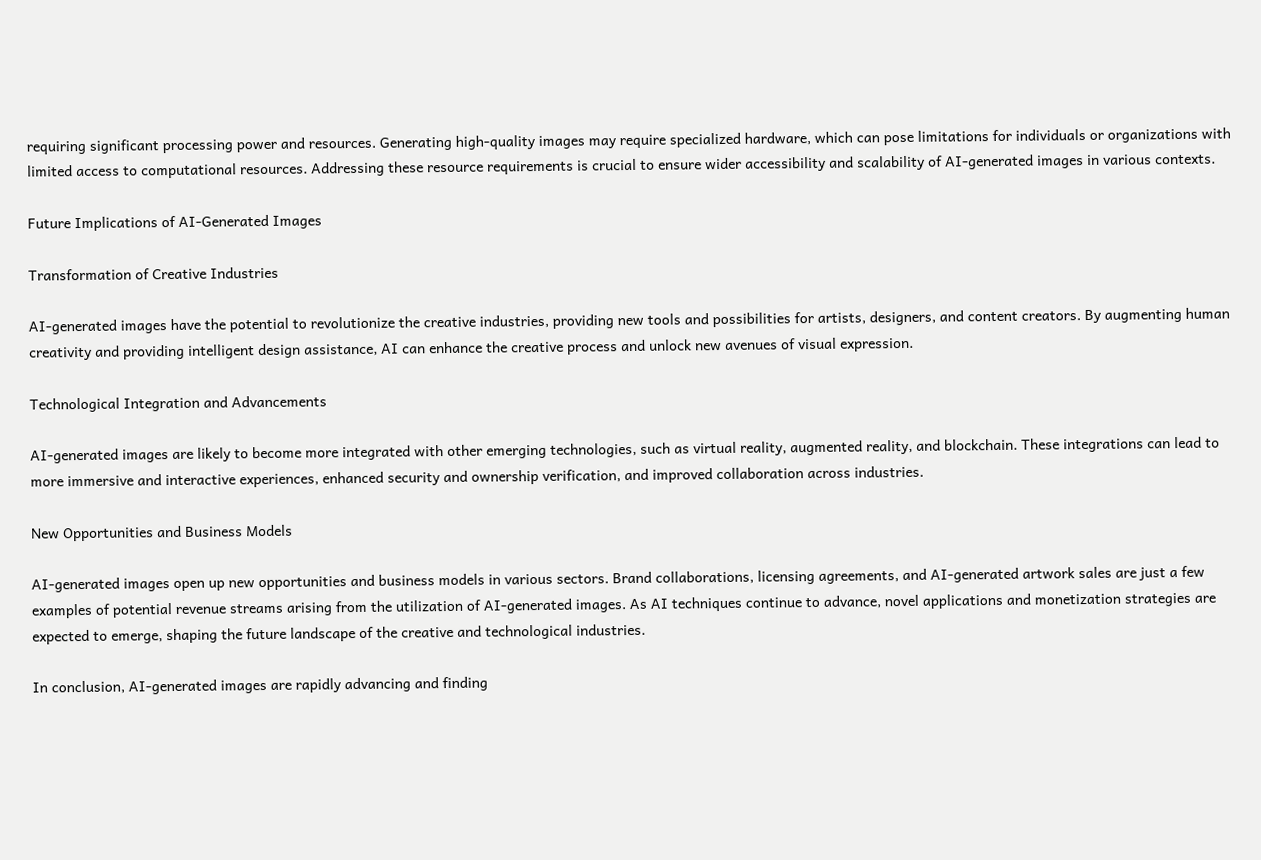requiring significant processing power and resources. Generating high-quality images may require specialized hardware, which can pose limitations for individuals or organizations with limited access to computational resources. Addressing these resource requirements is crucial to ensure wider accessibility and scalability of AI-generated images in various contexts.

Future Implications of AI-Generated Images

Transformation of Creative Industries

AI-generated images have the potential to revolutionize the creative industries, providing new tools and possibilities for artists, designers, and content creators. By augmenting human creativity and providing intelligent design assistance, AI can enhance the creative process and unlock new avenues of visual expression.

Technological Integration and Advancements

AI-generated images are likely to become more integrated with other emerging technologies, such as virtual reality, augmented reality, and blockchain. These integrations can lead to more immersive and interactive experiences, enhanced security and ownership verification, and improved collaboration across industries.

New Opportunities and Business Models

AI-generated images open up new opportunities and business models in various sectors. Brand collaborations, licensing agreements, and AI-generated artwork sales are just a few examples of potential revenue streams arising from the utilization of AI-generated images. As AI techniques continue to advance, novel applications and monetization strategies are expected to emerge, shaping the future landscape of the creative and technological industries.

In conclusion, AI-generated images are rapidly advancing and finding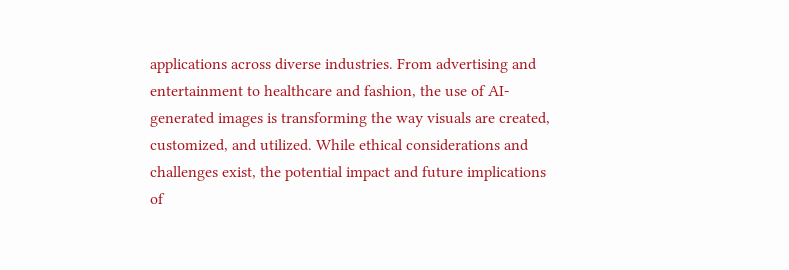applications across diverse industries. From advertising and entertainment to healthcare and fashion, the use of AI-generated images is transforming the way visuals are created, customized, and utilized. While ethical considerations and challenges exist, the potential impact and future implications of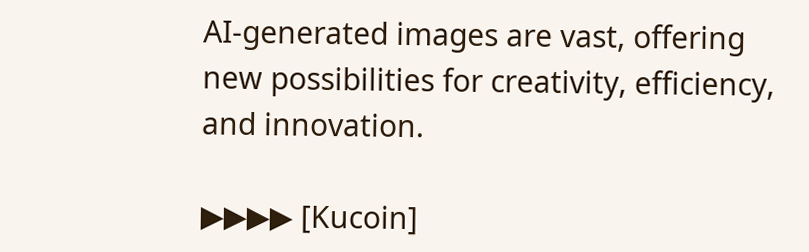AI-generated images are vast, offering new possibilities for creativity, efficiency, and innovation.

▶▶▶▶ [Kucoin]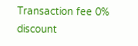Transaction fee 0% discount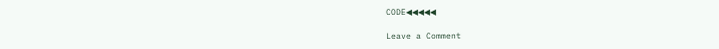CODE◀◀◀◀◀

Leave a Comment